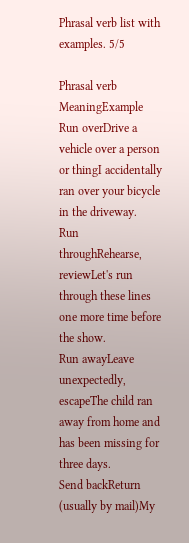Phrasal verb list with examples. 5/5

Phrasal verb MeaningExample
Run overDrive a vehicle over a person or thingI accidentally ran over your bicycle in the driveway.
Run throughRehearse, reviewLet's run through these lines one more time before the show.
Run awayLeave unexpectedly, escapeThe child ran away from home and has been missing for three days.
Send backReturn (usually by mail)My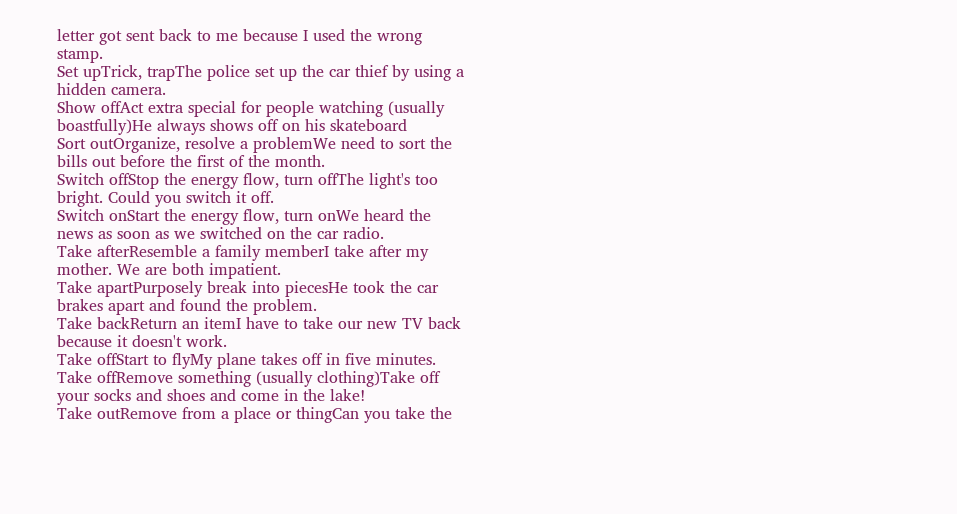letter got sent back to me because I used the wrong stamp.
Set upTrick, trapThe police set up the car thief by using a hidden camera.
Show offAct extra special for people watching (usually boastfully)He always shows off on his skateboard
Sort outOrganize, resolve a problemWe need to sort the bills out before the first of the month.
Switch offStop the energy flow, turn offThe light's too bright. Could you switch it off.
Switch onStart the energy flow, turn onWe heard the news as soon as we switched on the car radio.
Take afterResemble a family memberI take after my mother. We are both impatient.
Take apartPurposely break into piecesHe took the car brakes apart and found the problem.
Take backReturn an itemI have to take our new TV back because it doesn't work.
Take offStart to flyMy plane takes off in five minutes.
Take offRemove something (usually clothing)Take off your socks and shoes and come in the lake!
Take outRemove from a place or thingCan you take the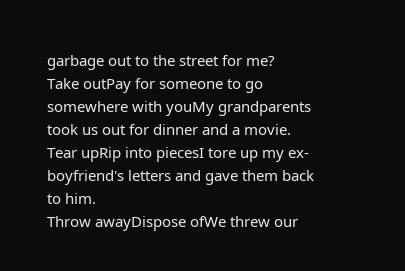garbage out to the street for me?
Take outPay for someone to go somewhere with youMy grandparents took us out for dinner and a movie.
Tear upRip into piecesI tore up my ex-boyfriend's letters and gave them back to him.
Throw awayDispose ofWe threw our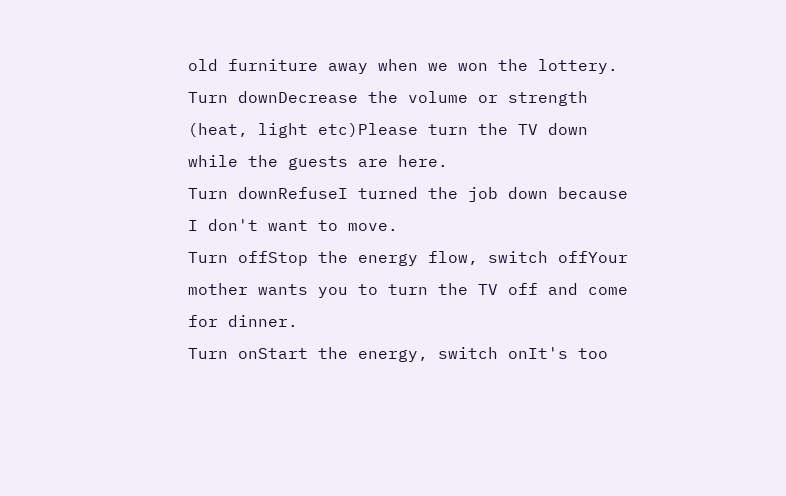old furniture away when we won the lottery.
Turn downDecrease the volume or strength (heat, light etc)Please turn the TV down while the guests are here.
Turn downRefuseI turned the job down because I don't want to move.
Turn offStop the energy flow, switch offYour mother wants you to turn the TV off and come for dinner.
Turn onStart the energy, switch onIt's too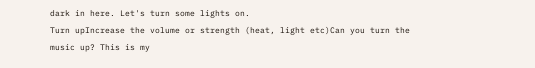dark in here. Let's turn some lights on.
Turn upIncrease the volume or strength (heat, light etc)Can you turn the music up? This is my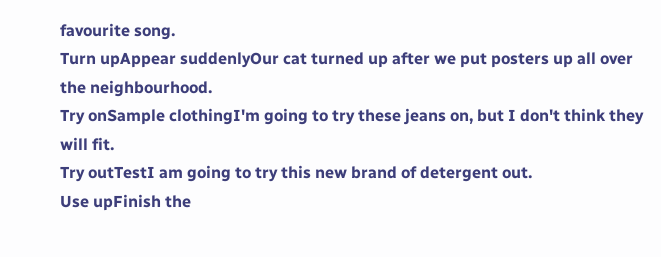favourite song.
Turn upAppear suddenlyOur cat turned up after we put posters up all over the neighbourhood.
Try onSample clothingI'm going to try these jeans on, but I don't think they will fit.
Try outTestI am going to try this new brand of detergent out.
Use upFinish the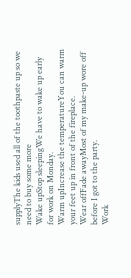supplyThe kids used all of the toothpaste up so we need to buy some more
Wake upStop sleepingWe have to wake up early for work on Monday.
Warm upIncrease the temperatureYou can warm your feet up in front of the fireplace.
Wear offFade awayMost of my make-up wore off before I got to the party.
Work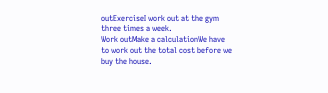outExerciseI work out at the gym three times a week.
Work outMake a calculationWe have to work out the total cost before we buy the house.